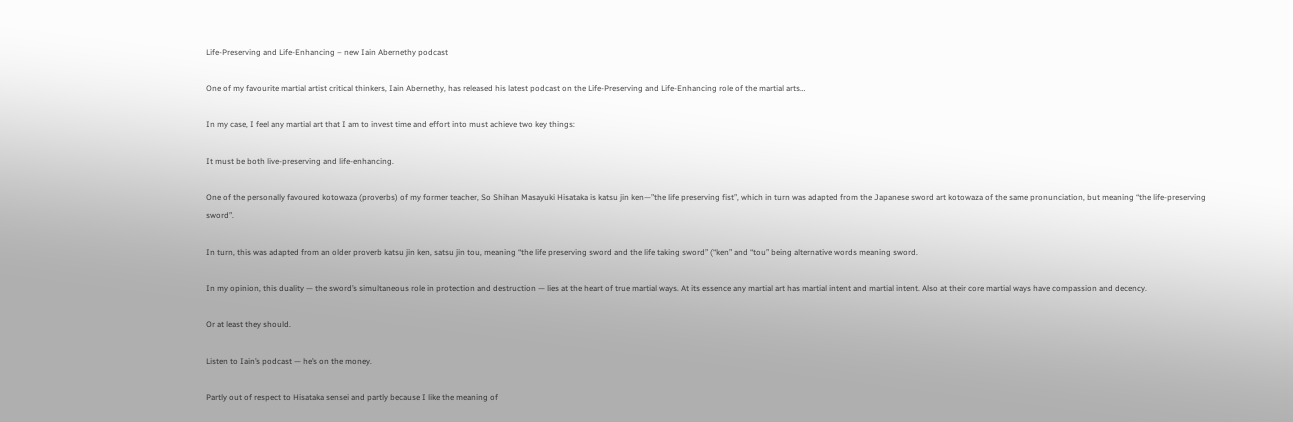Life-Preserving and Life-Enhancing – new Iain Abernethy podcast

One of my favourite martial artist critical thinkers, Iain Abernethy, has released his latest podcast on the Life-Preserving and Life-Enhancing role of the martial arts…

In my case, I feel any martial art that I am to invest time and effort into must achieve two key things:

It must be both live-preserving and life-enhancing.

One of the personally favoured kotowaza (proverbs) of my former teacher, So Shihan Masayuki Hisataka is katsu jin ken—”the life preserving fist”, which in turn was adapted from the Japanese sword art kotowaza of the same pronunciation, but meaning “the life-preserving sword”.

In turn, this was adapted from an older proverb katsu jin ken, satsu jin tou, meaning “the life preserving sword and the life taking sword” (“ken” and “tou” being alternative words meaning sword.

In my opinion, this duality — the sword’s simultaneous role in protection and destruction — lies at the heart of true martial ways. At its essence any martial art has martial intent and martial intent. Also at their core martial ways have compassion and decency.

Or at least they should.

Listen to Iain’s podcast — he’s on the money.

Partly out of respect to Hisataka sensei and partly because I like the meaning of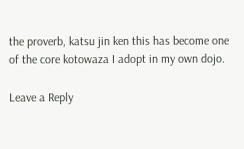the proverb, katsu jin ken this has become one of the core kotowaza I adopt in my own dojo.

Leave a Reply